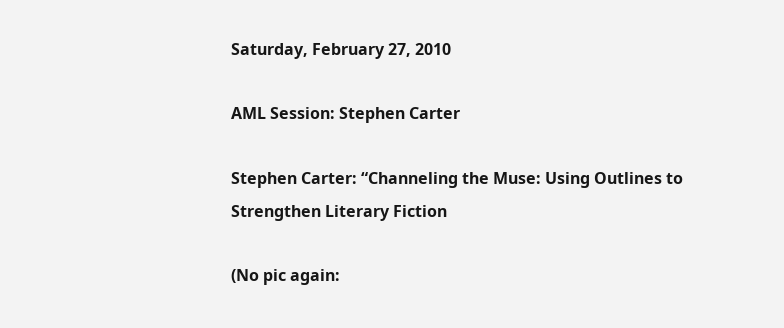Saturday, February 27, 2010

AML Session: Stephen Carter

Stephen Carter: “Channeling the Muse: Using Outlines to Strengthen Literary Fiction

(No pic again: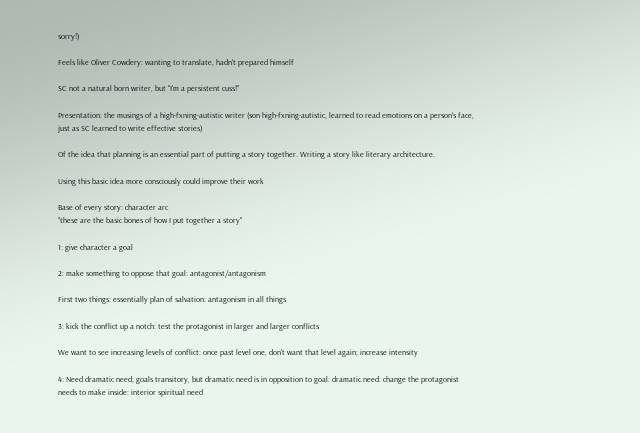sorry!)

Feels like Oliver Cowdery: wanting to translate, hadn't prepared himself

SC not a natural born writer, but "I'm a persistent cuss!"

Presentation: the musings of a high-fxning-autistic writer (son high-fxning-autistic, learned to read emotions on a person's face, just as SC learned to write effective stories)

Of the idea that planning is an essential part of putting a story together. Writing a story like literary architecture.

Using this basic idea more consciously could improve their work

Base of every story: character arc
"these are the basic bones of how I put together a story"

1: give character a goal

2: make something to oppose that goal: antagonist/antagonism

First two things: essentially plan of salvation: antagonism in all things

3: kick the conflict up a notch: test the protagonist in larger and larger conflicts

We want to see increasing levels of conflict: once past level one, don't want that level again; increase intensity

4: Need dramatic need; goals transitory, but dramatic need is in opposition to goal: dramatic need: change the protagonist needs to make inside: interior spiritual need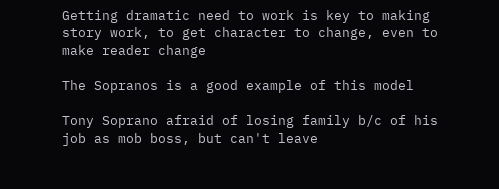Getting dramatic need to work is key to making story work, to get character to change, even to make reader change

The Sopranos is a good example of this model

Tony Soprano afraid of losing family b/c of his job as mob boss, but can't leave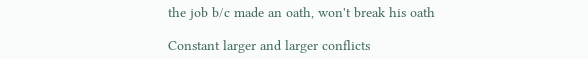the job b/c made an oath, won't break his oath

Constant larger and larger conflicts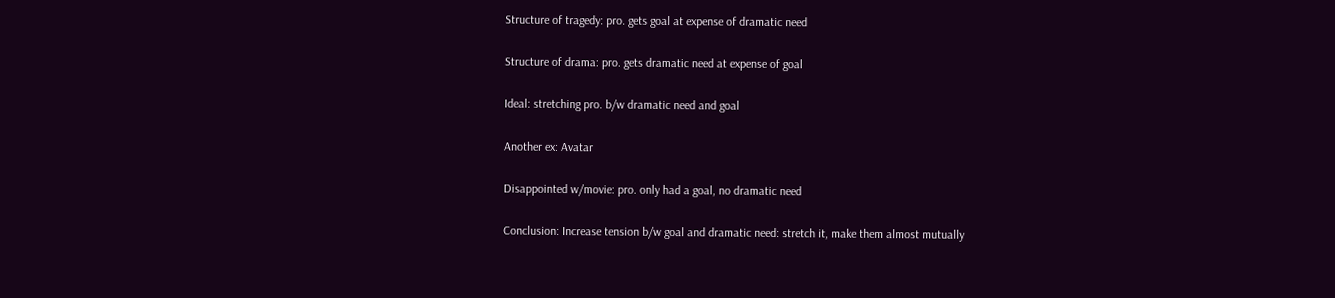Structure of tragedy: pro. gets goal at expense of dramatic need

Structure of drama: pro. gets dramatic need at expense of goal

Ideal: stretching pro. b/w dramatic need and goal

Another ex: Avatar

Disappointed w/movie: pro. only had a goal, no dramatic need

Conclusion: Increase tension b/w goal and dramatic need: stretch it, make them almost mutually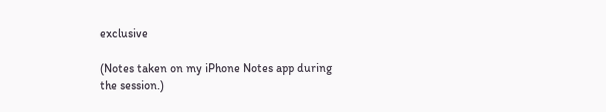exclusive

(Notes taken on my iPhone Notes app during the session.)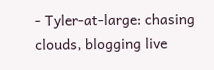- Tyler-at-large: chasing clouds, blogging live